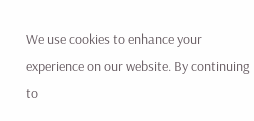We use cookies to enhance your experience on our website. By continuing to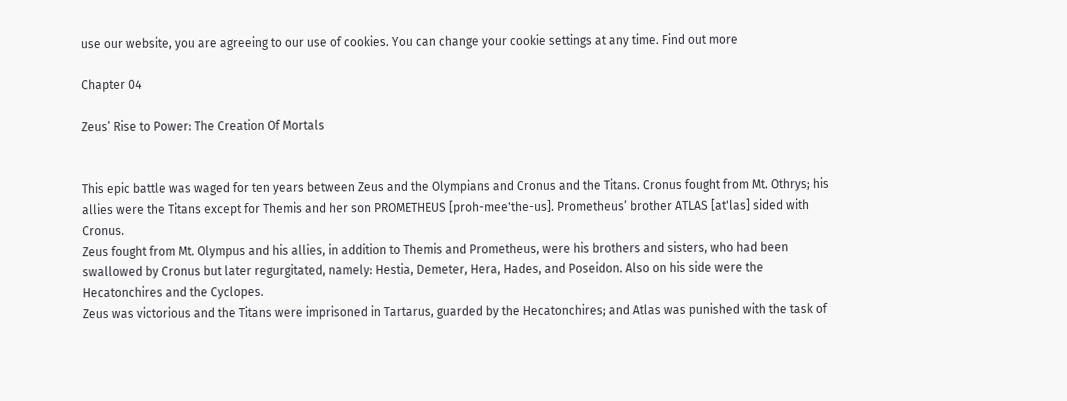use our website, you are agreeing to our use of cookies. You can change your cookie settings at any time. Find out more

Chapter 04

Zeus’ Rise to Power: The Creation Of Mortals


This epic battle was waged for ten years between Zeus and the Olympians and Cronus and the Titans. Cronus fought from Mt. Othrys; his allies were the Titans except for Themis and her son PROMETHEUS [proh-mee'the-us]. Prometheus’ brother ATLAS [at'las] sided with Cronus.
Zeus fought from Mt. Olympus and his allies, in addition to Themis and Prometheus, were his brothers and sisters, who had been swallowed by Cronus but later regurgitated, namely: Hestia, Demeter, Hera, Hades, and Poseidon. Also on his side were the Hecatonchires and the Cyclopes.
Zeus was victorious and the Titans were imprisoned in Tartarus, guarded by the Hecatonchires; and Atlas was punished with the task of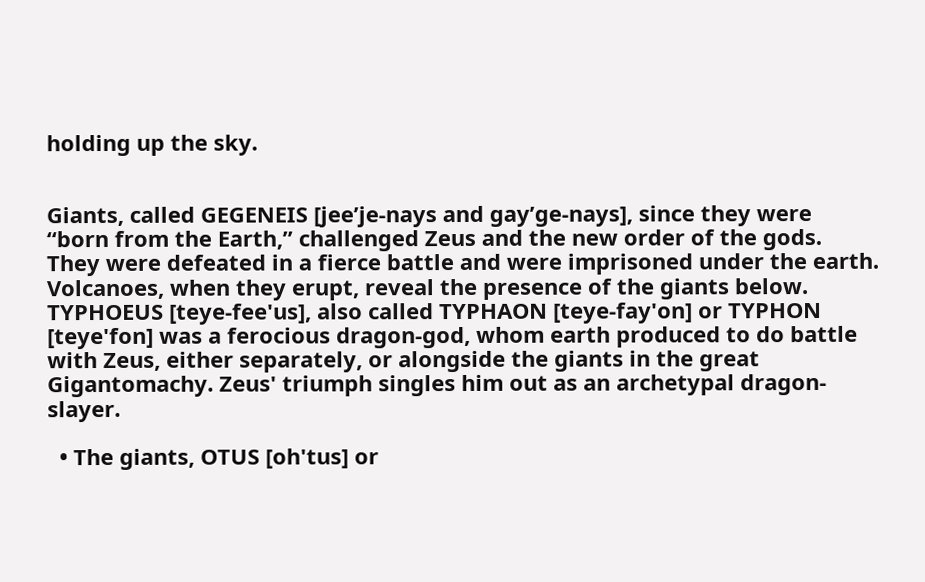holding up the sky.


Giants, called GEGENEIS [jee’je-nays and gay’ge-nays], since they were “born from the Earth,” challenged Zeus and the new order of the gods. They were defeated in a fierce battle and were imprisoned under the earth. Volcanoes, when they erupt, reveal the presence of the giants below.
TYPHOEUS [teye-fee'us], also called TYPHAON [teye-fay'on] or TYPHON [teye'fon] was a ferocious dragon-god, whom earth produced to do battle with Zeus, either separately, or alongside the giants in the great Gigantomachy. Zeus' triumph singles him out as an archetypal dragon-slayer.

  • The giants, OTUS [oh'tus] or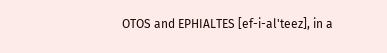OTOS and EPHIALTES [ef-i-al'teez], in a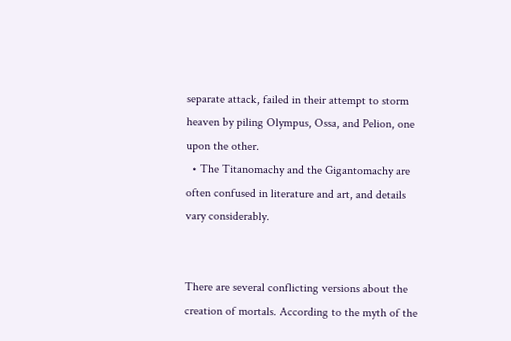separate attack, failed in their attempt to storm heaven by piling Olympus, Ossa, and Pelion, one upon the other.
  • The Titanomachy and the Gigantomachy are often confused in literature and art, and details vary considerably.


There are several conflicting versions about the creation of mortals. According to the myth of the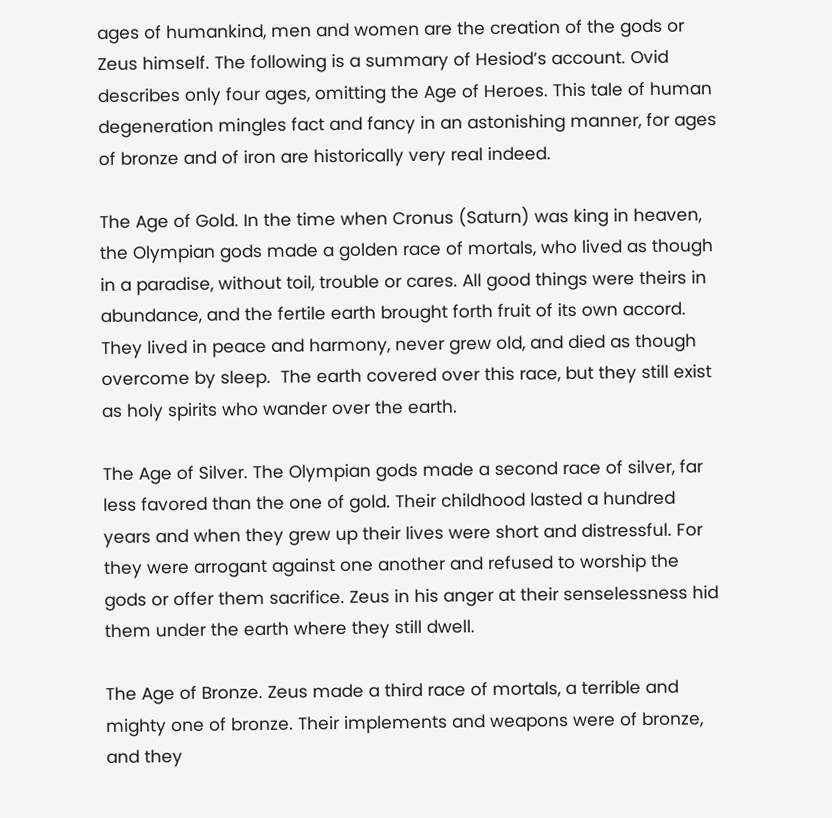ages of humankind, men and women are the creation of the gods or Zeus himself. The following is a summary of Hesiod’s account. Ovid describes only four ages, omitting the Age of Heroes. This tale of human degeneration mingles fact and fancy in an astonishing manner, for ages of bronze and of iron are historically very real indeed.

The Age of Gold. In the time when Cronus (Saturn) was king in heaven, the Olympian gods made a golden race of mortals, who lived as though in a paradise, without toil, trouble or cares. All good things were theirs in abundance, and the fertile earth brought forth fruit of its own accord. They lived in peace and harmony, never grew old, and died as though overcome by sleep.  The earth covered over this race, but they still exist as holy spirits who wander over the earth.

The Age of Silver. The Olympian gods made a second race of silver, far less favored than the one of gold. Their childhood lasted a hundred years and when they grew up their lives were short and distressful. For they were arrogant against one another and refused to worship the gods or offer them sacrifice. Zeus in his anger at their senselessness hid them under the earth where they still dwell.

The Age of Bronze. Zeus made a third race of mortals, a terrible and mighty one of bronze. Their implements and weapons were of bronze, and they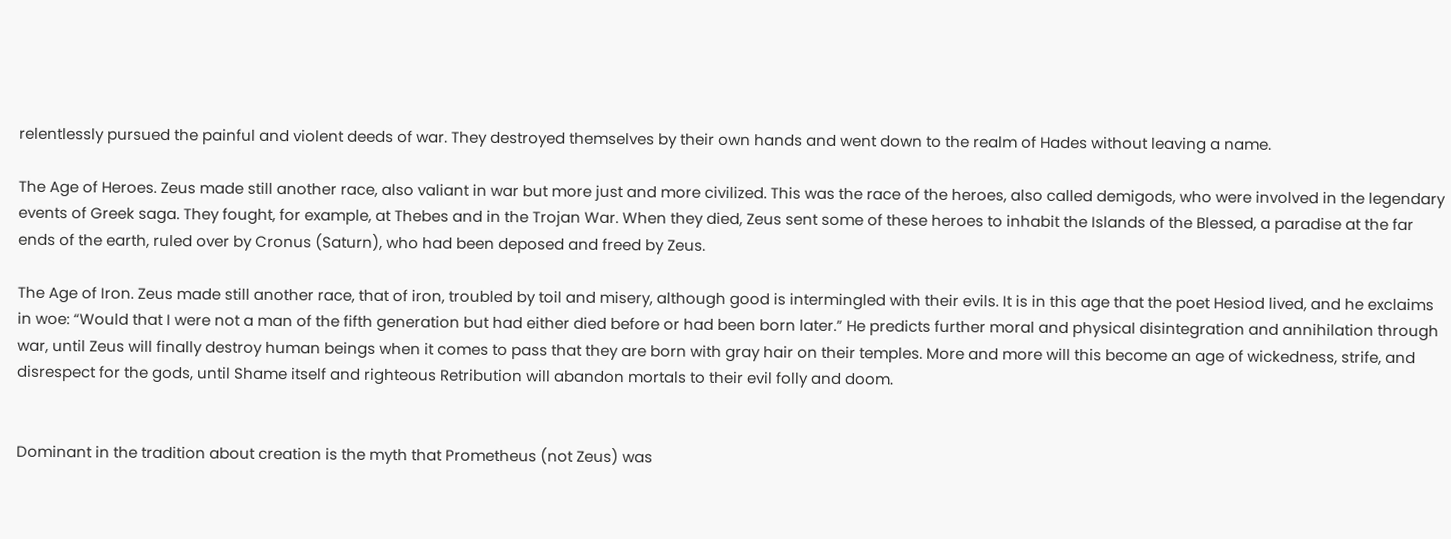relentlessly pursued the painful and violent deeds of war. They destroyed themselves by their own hands and went down to the realm of Hades without leaving a name.

The Age of Heroes. Zeus made still another race, also valiant in war but more just and more civilized. This was the race of the heroes, also called demigods, who were involved in the legendary events of Greek saga. They fought, for example, at Thebes and in the Trojan War. When they died, Zeus sent some of these heroes to inhabit the Islands of the Blessed, a paradise at the far ends of the earth, ruled over by Cronus (Saturn), who had been deposed and freed by Zeus.

The Age of Iron. Zeus made still another race, that of iron, troubled by toil and misery, although good is intermingled with their evils. It is in this age that the poet Hesiod lived, and he exclaims in woe: “Would that I were not a man of the fifth generation but had either died before or had been born later.” He predicts further moral and physical disintegration and annihilation through war, until Zeus will finally destroy human beings when it comes to pass that they are born with gray hair on their temples. More and more will this become an age of wickedness, strife, and disrespect for the gods, until Shame itself and righteous Retribution will abandon mortals to their evil folly and doom.


Dominant in the tradition about creation is the myth that Prometheus (not Zeus) was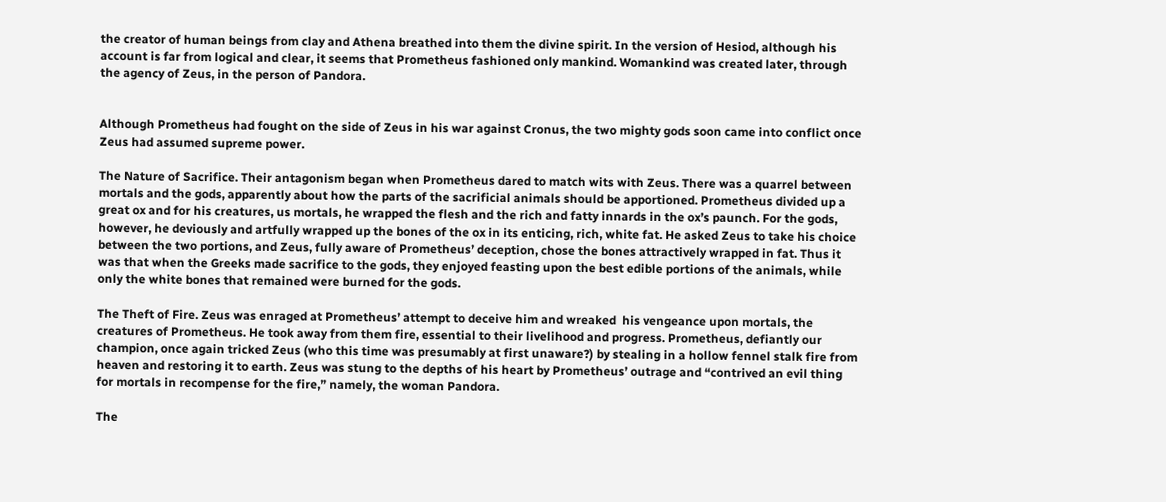the creator of human beings from clay and Athena breathed into them the divine spirit. In the version of Hesiod, although his account is far from logical and clear, it seems that Prometheus fashioned only mankind. Womankind was created later, through the agency of Zeus, in the person of Pandora.


Although Prometheus had fought on the side of Zeus in his war against Cronus, the two mighty gods soon came into conflict once Zeus had assumed supreme power.

The Nature of Sacrifice. Their antagonism began when Prometheus dared to match wits with Zeus. There was a quarrel between mortals and the gods, apparently about how the parts of the sacrificial animals should be apportioned. Prometheus divided up a great ox and for his creatures, us mortals, he wrapped the flesh and the rich and fatty innards in the ox’s paunch. For the gods, however, he deviously and artfully wrapped up the bones of the ox in its enticing, rich, white fat. He asked Zeus to take his choice between the two portions, and Zeus, fully aware of Prometheus’ deception, chose the bones attractively wrapped in fat. Thus it was that when the Greeks made sacrifice to the gods, they enjoyed feasting upon the best edible portions of the animals, while only the white bones that remained were burned for the gods.

The Theft of Fire. Zeus was enraged at Prometheus’ attempt to deceive him and wreaked  his vengeance upon mortals, the creatures of Prometheus. He took away from them fire, essential to their livelihood and progress. Prometheus, defiantly our champion, once again tricked Zeus (who this time was presumably at first unaware?) by stealing in a hollow fennel stalk fire from heaven and restoring it to earth. Zeus was stung to the depths of his heart by Prometheus’ outrage and “contrived an evil thing for mortals in recompense for the fire,” namely, the woman Pandora.

The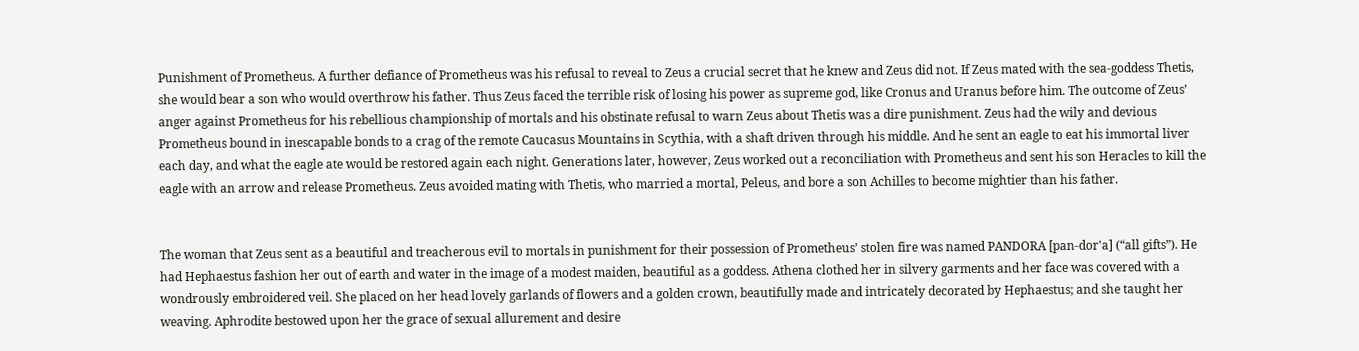Punishment of Prometheus. A further defiance of Prometheus was his refusal to reveal to Zeus a crucial secret that he knew and Zeus did not. If Zeus mated with the sea-goddess Thetis, she would bear a son who would overthrow his father. Thus Zeus faced the terrible risk of losing his power as supreme god, like Cronus and Uranus before him. The outcome of Zeus’ anger against Prometheus for his rebellious championship of mortals and his obstinate refusal to warn Zeus about Thetis was a dire punishment. Zeus had the wily and devious Prometheus bound in inescapable bonds to a crag of the remote Caucasus Mountains in Scythia, with a shaft driven through his middle. And he sent an eagle to eat his immortal liver each day, and what the eagle ate would be restored again each night. Generations later, however, Zeus worked out a reconciliation with Prometheus and sent his son Heracles to kill the eagle with an arrow and release Prometheus. Zeus avoided mating with Thetis, who married a mortal, Peleus, and bore a son Achilles to become mightier than his father.


The woman that Zeus sent as a beautiful and treacherous evil to mortals in punishment for their possession of Prometheus’ stolen fire was named PANDORA [pan-dor'a] (“all gifts”). He had Hephaestus fashion her out of earth and water in the image of a modest maiden, beautiful as a goddess. Athena clothed her in silvery garments and her face was covered with a wondrously embroidered veil. She placed on her head lovely garlands of flowers and a golden crown, beautifully made and intricately decorated by Hephaestus; and she taught her weaving. Aphrodite bestowed upon her the grace of sexual allurement and desire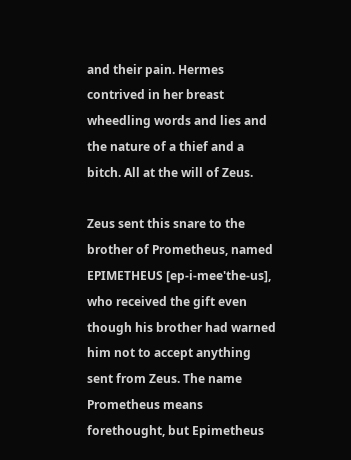and their pain. Hermes contrived in her breast wheedling words and lies and the nature of a thief and a bitch. All at the will of Zeus.

Zeus sent this snare to the brother of Prometheus, named EPIMETHEUS [ep-i-mee'the-us], who received the gift even though his brother had warned him not to accept anything sent from Zeus. The name Prometheus means forethought, but Epimetheus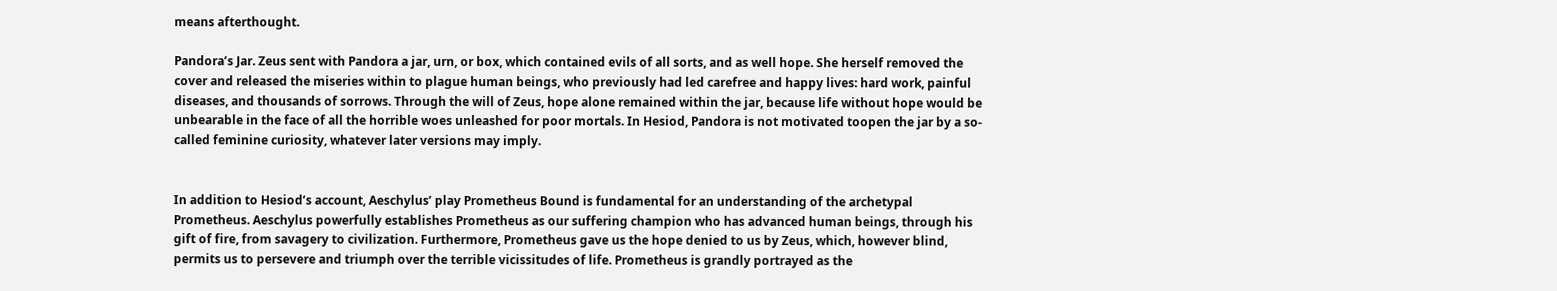means afterthought.

Pandora’s Jar. Zeus sent with Pandora a jar, urn, or box, which contained evils of all sorts, and as well hope. She herself removed the cover and released the miseries within to plague human beings, who previously had led carefree and happy lives: hard work, painful diseases, and thousands of sorrows. Through the will of Zeus, hope alone remained within the jar, because life without hope would be unbearable in the face of all the horrible woes unleashed for poor mortals. In Hesiod, Pandora is not motivated toopen the jar by a so-called feminine curiosity, whatever later versions may imply.


In addition to Hesiod’s account, Aeschylus’ play Prometheus Bound is fundamental for an understanding of the archetypal Prometheus. Aeschylus powerfully establishes Prometheus as our suffering champion who has advanced human beings, through his gift of fire, from savagery to civilization. Furthermore, Prometheus gave us the hope denied to us by Zeus, which, however blind, permits us to persevere and triumph over the terrible vicissitudes of life. Prometheus is grandly portrayed as the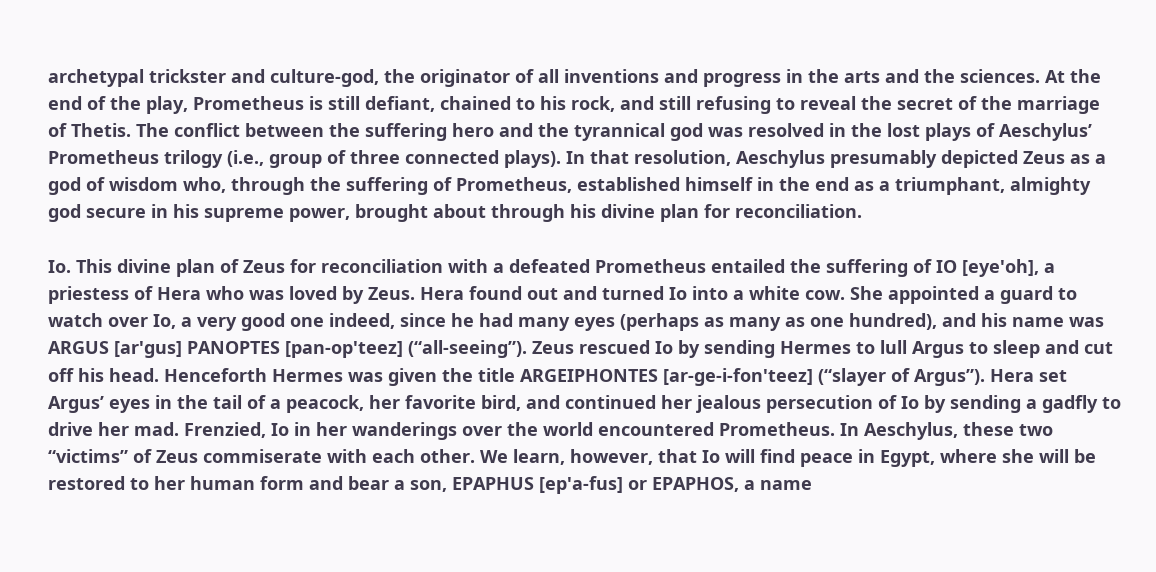archetypal trickster and culture-god, the originator of all inventions and progress in the arts and the sciences. At the end of the play, Prometheus is still defiant, chained to his rock, and still refusing to reveal the secret of the marriage of Thetis. The conflict between the suffering hero and the tyrannical god was resolved in the lost plays of Aeschylus’ Prometheus trilogy (i.e., group of three connected plays). In that resolution, Aeschylus presumably depicted Zeus as a god of wisdom who, through the suffering of Prometheus, established himself in the end as a triumphant, almighty god secure in his supreme power, brought about through his divine plan for reconciliation.

Io. This divine plan of Zeus for reconciliation with a defeated Prometheus entailed the suffering of IO [eye'oh], a priestess of Hera who was loved by Zeus. Hera found out and turned Io into a white cow. She appointed a guard to watch over Io, a very good one indeed, since he had many eyes (perhaps as many as one hundred), and his name was ARGUS [ar'gus] PANOPTES [pan-op'teez] (“all-seeing”). Zeus rescued Io by sending Hermes to lull Argus to sleep and cut off his head. Henceforth Hermes was given the title ARGEIPHONTES [ar-ge-i-fon'teez] (“slayer of Argus”). Hera set Argus’ eyes in the tail of a peacock, her favorite bird, and continued her jealous persecution of Io by sending a gadfly to drive her mad. Frenzied, Io in her wanderings over the world encountered Prometheus. In Aeschylus, these two “victims” of Zeus commiserate with each other. We learn, however, that Io will find peace in Egypt, where she will be restored to her human form and bear a son, EPAPHUS [ep'a-fus] or EPAPHOS, a name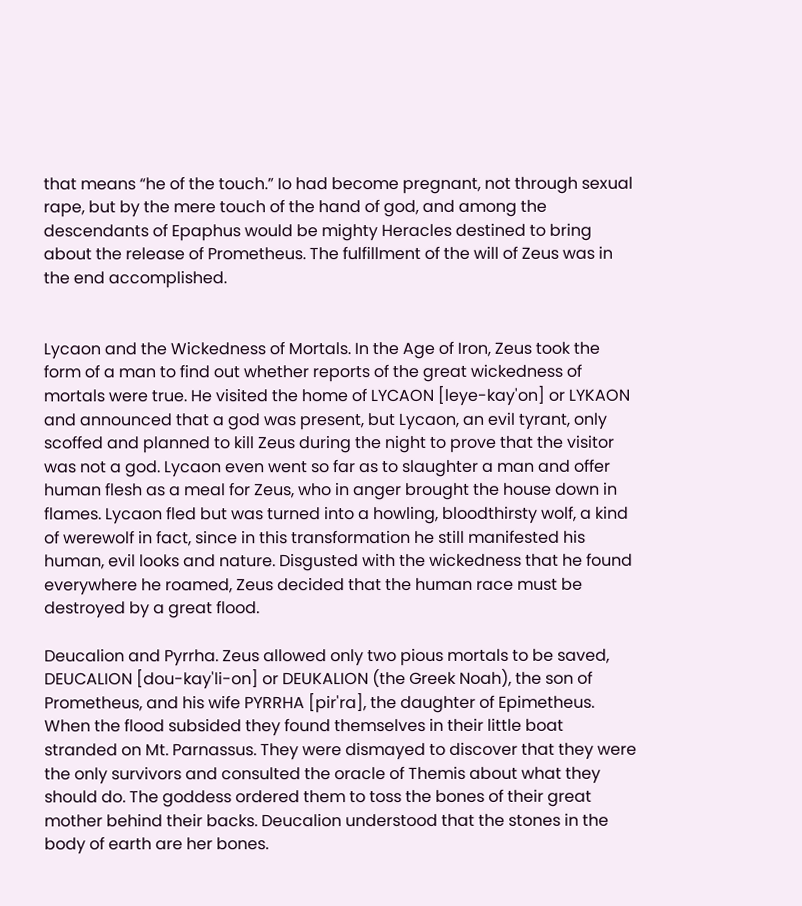that means “he of the touch.” Io had become pregnant, not through sexual rape, but by the mere touch of the hand of god, and among the descendants of Epaphus would be mighty Heracles destined to bring about the release of Prometheus. The fulfillment of the will of Zeus was in the end accomplished.


Lycaon and the Wickedness of Mortals. In the Age of Iron, Zeus took the form of a man to find out whether reports of the great wickedness of mortals were true. He visited the home of LYCAON [leye-kay'on] or LYKAON and announced that a god was present, but Lycaon, an evil tyrant, only scoffed and planned to kill Zeus during the night to prove that the visitor was not a god. Lycaon even went so far as to slaughter a man and offer human flesh as a meal for Zeus, who in anger brought the house down in flames. Lycaon fled but was turned into a howling, bloodthirsty wolf, a kind of werewolf in fact, since in this transformation he still manifested his human, evil looks and nature. Disgusted with the wickedness that he found everywhere he roamed, Zeus decided that the human race must be destroyed by a great flood.

Deucalion and Pyrrha. Zeus allowed only two pious mortals to be saved, DEUCALION [dou-kay'li-on] or DEUKALION (the Greek Noah), the son of Prometheus, and his wife PYRRHA [pir'ra], the daughter of Epimetheus. When the flood subsided they found themselves in their little boat stranded on Mt. Parnassus. They were dismayed to discover that they were the only survivors and consulted the oracle of Themis about what they should do. The goddess ordered them to toss the bones of their great mother behind their backs. Deucalion understood that the stones in the body of earth are her bones.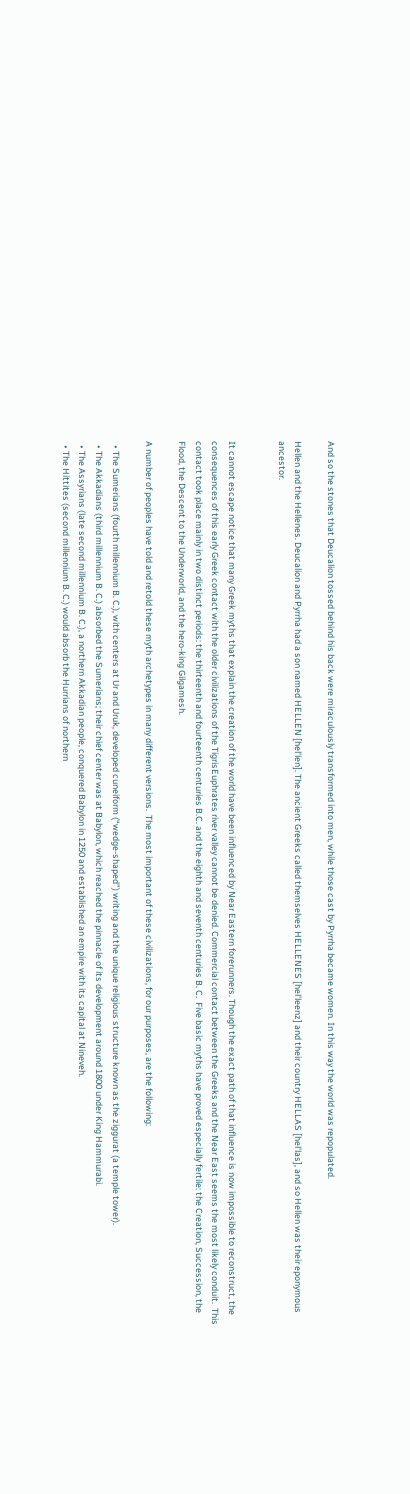And so the stones that Deucalion tossed behind his back were miraculously transformed into men, while those cast by Pyrrha became women. In this way the world was repopulated.

Hellen and the Hellenes. Deucalion and Pyrrha had a son named HELLEN [hel'len]. The ancient Greeks called themselves HELLENES [hel'leenz] and their country HELLAS [hel'las], and so Hellen was their eponymous ancestor.


It cannot escape notice that many Greek myths that explain the creation of the world have been influenced by Near Eastern forerunners. Though the exact path of that influence is now impossible to reconstruct, the consequences of this early Greek contact with the older civilizations of the TigrisEuphrates river valley cannot be denied. Commercial contact between the Greeks and the Near East seems the most likely conduit.  This contact took place mainly in two distinct periods: the thirteenth and fourteenth centuries B.C. and the eighth and seventh centuries B. C.  Five basic myths have proved especially fertile: the Creation, Succession, the Flood, the Descent to the Underworld, and the hero-king Gilgamesh.

A number of peoples have told and retold these myth archetypes in many different versions.  The most important of these civilizations, for our purposes, are the following:

  • The Sumerians (fourth millennium B. C.), with centers at Ur and Uruk, developed cuneiform (“wedge-shaped”) writing and the unique religious structure known as the ziggurat (a temple tower).
  • The Akkadians (third millennium B. C.) absorbed the Sumerians; their chief center was at Babylon, which reached the pinnacle of its development around 1800 under King Hammurabi.
  • The Assyrians (late second millennium B. C.), a northern Akkadian people, conquered Babylon in 1250 and established an empire with its capital at Nineveh.
  • The Hittites (second millennium B. C.) would absorb the Hurrians of northern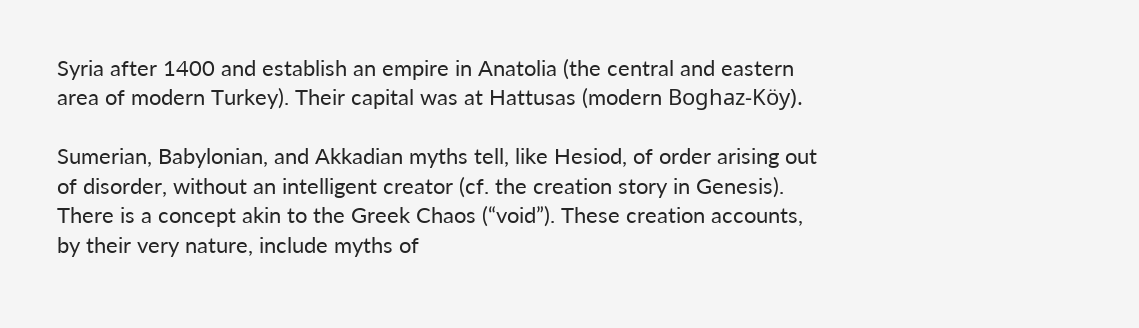Syria after 1400 and establish an empire in Anatolia (the central and eastern area of modern Turkey). Their capital was at Hattusas (modern Boghaz-Köy).

Sumerian, Babylonian, and Akkadian myths tell, like Hesiod, of order arising out of disorder, without an intelligent creator (cf. the creation story in Genesis). There is a concept akin to the Greek Chaos (“void”). These creation accounts, by their very nature, include myths of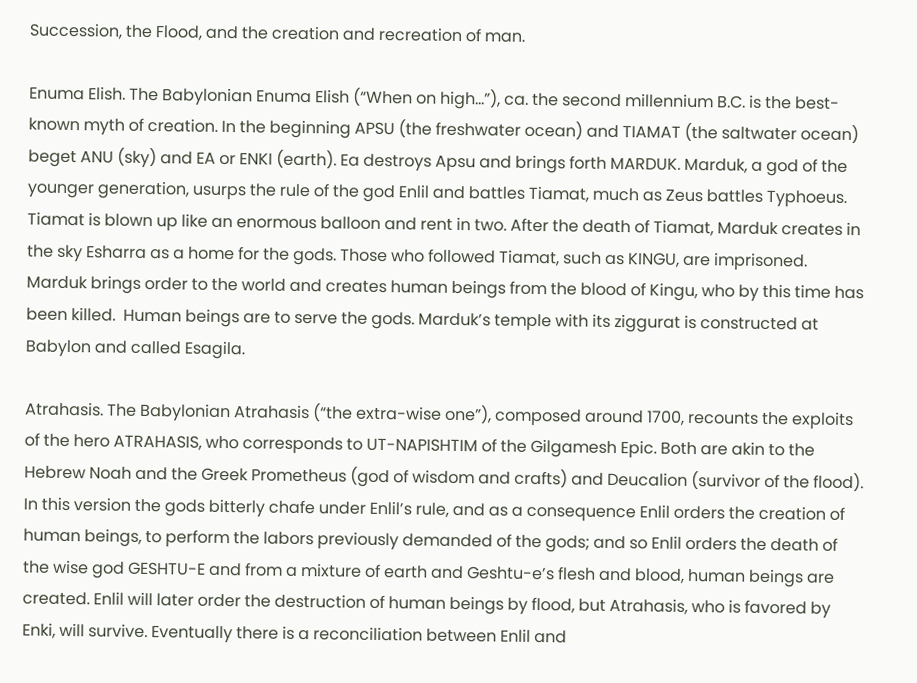Succession, the Flood, and the creation and recreation of man.

Enuma Elish. The Babylonian Enuma Elish (“When on high…”), ca. the second millennium B.C. is the best-known myth of creation. In the beginning APSU (the freshwater ocean) and TIAMAT (the saltwater ocean) beget ANU (sky) and EA or ENKI (earth). Ea destroys Apsu and brings forth MARDUK. Marduk, a god of the younger generation, usurps the rule of the god Enlil and battles Tiamat, much as Zeus battles Typhoeus. Tiamat is blown up like an enormous balloon and rent in two. After the death of Tiamat, Marduk creates in the sky Esharra as a home for the gods. Those who followed Tiamat, such as KINGU, are imprisoned.  Marduk brings order to the world and creates human beings from the blood of Kingu, who by this time has been killed.  Human beings are to serve the gods. Marduk’s temple with its ziggurat is constructed at Babylon and called Esagila.

Atrahasis. The Babylonian Atrahasis (“the extra-wise one”), composed around 1700, recounts the exploits of the hero ATRAHASIS, who corresponds to UT-NAPISHTIM of the Gilgamesh Epic. Both are akin to the Hebrew Noah and the Greek Prometheus (god of wisdom and crafts) and Deucalion (survivor of the flood). In this version the gods bitterly chafe under Enlil’s rule, and as a consequence Enlil orders the creation of human beings, to perform the labors previously demanded of the gods; and so Enlil orders the death of the wise god GESHTU-E and from a mixture of earth and Geshtu-e’s flesh and blood, human beings are created. Enlil will later order the destruction of human beings by flood, but Atrahasis, who is favored by Enki, will survive. Eventually there is a reconciliation between Enlil and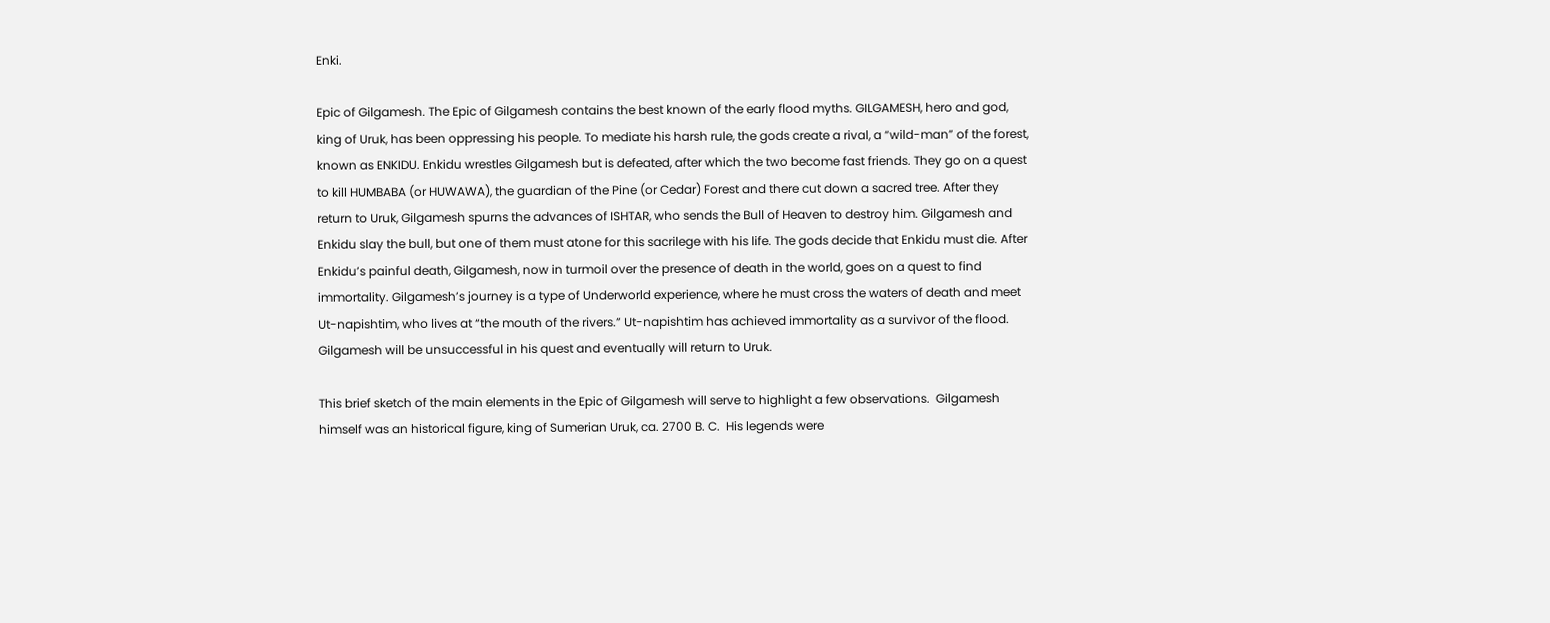Enki.

Epic of Gilgamesh. The Epic of Gilgamesh contains the best known of the early flood myths. GILGAMESH, hero and god, king of Uruk, has been oppressing his people. To mediate his harsh rule, the gods create a rival, a “wild-man” of the forest, known as ENKIDU. Enkidu wrestles Gilgamesh but is defeated, after which the two become fast friends. They go on a quest to kill HUMBABA (or HUWAWA), the guardian of the Pine (or Cedar) Forest and there cut down a sacred tree. After they return to Uruk, Gilgamesh spurns the advances of ISHTAR, who sends the Bull of Heaven to destroy him. Gilgamesh and Enkidu slay the bull, but one of them must atone for this sacrilege with his life. The gods decide that Enkidu must die. After Enkidu’s painful death, Gilgamesh, now in turmoil over the presence of death in the world, goes on a quest to find immortality. Gilgamesh’s journey is a type of Underworld experience, where he must cross the waters of death and meet Ut-napishtim, who lives at “the mouth of the rivers.” Ut-napishtim has achieved immortality as a survivor of the flood. Gilgamesh will be unsuccessful in his quest and eventually will return to Uruk.

This brief sketch of the main elements in the Epic of Gilgamesh will serve to highlight a few observations.  Gilgamesh himself was an historical figure, king of Sumerian Uruk, ca. 2700 B. C.  His legends were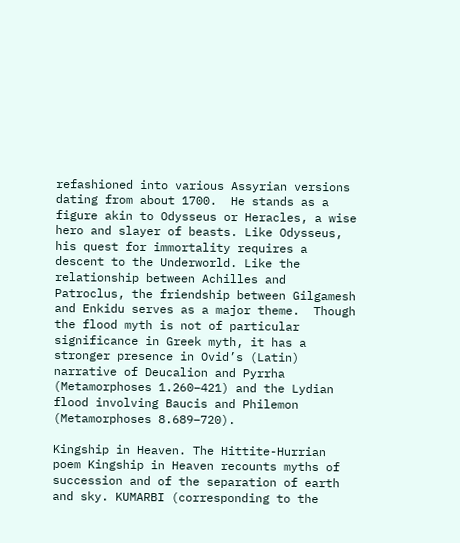refashioned into various Assyrian versions dating from about 1700.  He stands as a figure akin to Odysseus or Heracles, a wise hero and slayer of beasts. Like Odysseus, his quest for immortality requires a descent to the Underworld. Like the relationship between Achilles and Patroclus, the friendship between Gilgamesh and Enkidu serves as a major theme.  Though the flood myth is not of particular significance in Greek myth, it has a stronger presence in Ovid’s (Latin) narrative of Deucalion and Pyrrha (Metamorphoses 1.260–421) and the Lydian flood involving Baucis and Philemon (Metamorphoses 8.689–720).

Kingship in Heaven. The Hittite-Hurrian poem Kingship in Heaven recounts myths of succession and of the separation of earth and sky. KUMARBI (corresponding to the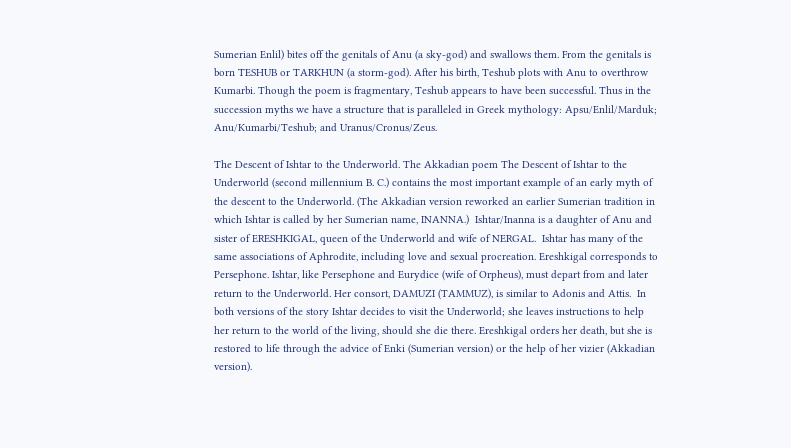Sumerian Enlil) bites off the genitals of Anu (a sky-god) and swallows them. From the genitals is born TESHUB or TARKHUN (a storm-god). After his birth, Teshub plots with Anu to overthrow Kumarbi. Though the poem is fragmentary, Teshub appears to have been successful. Thus in the succession myths we have a structure that is paralleled in Greek mythology: Apsu/Enlil/Marduk; Anu/Kumarbi/Teshub; and Uranus/Cronus/Zeus.

The Descent of Ishtar to the Underworld. The Akkadian poem The Descent of Ishtar to the Underworld (second millennium B. C.) contains the most important example of an early myth of the descent to the Underworld. (The Akkadian version reworked an earlier Sumerian tradition in which Ishtar is called by her Sumerian name, INANNA.)  Ishtar/Inanna is a daughter of Anu and sister of ERESHKIGAL, queen of the Underworld and wife of NERGAL.  Ishtar has many of the same associations of Aphrodite, including love and sexual procreation. Ereshkigal corresponds to Persephone. Ishtar, like Persephone and Eurydice (wife of Orpheus), must depart from and later return to the Underworld. Her consort, DAMUZI (TAMMUZ), is similar to Adonis and Attis.  In both versions of the story Ishtar decides to visit the Underworld; she leaves instructions to help her return to the world of the living, should she die there. Ereshkigal orders her death, but she is restored to life through the advice of Enki (Sumerian version) or the help of her vizier (Akkadian version).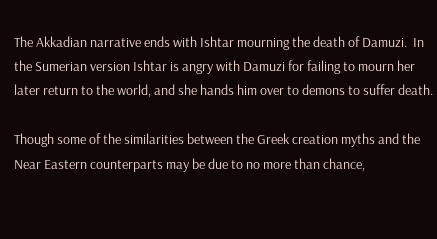The Akkadian narrative ends with Ishtar mourning the death of Damuzi.  In the Sumerian version Ishtar is angry with Damuzi for failing to mourn her later return to the world, and she hands him over to demons to suffer death.

Though some of the similarities between the Greek creation myths and the Near Eastern counterparts may be due to no more than chance,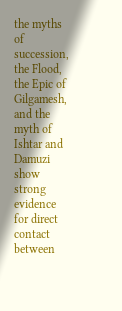the myths of succession, the Flood, the Epic of Gilgamesh, and the myth of Ishtar and Damuzi show strong evidence for direct contact between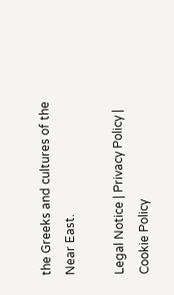the Greeks and cultures of the Near East.

Legal Notice | Privacy Policy | Cookie Policy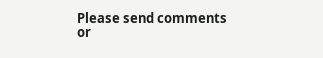Please send comments or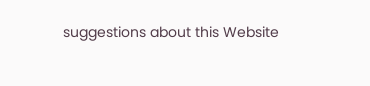suggestions about this Website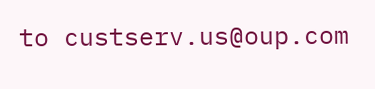to custserv.us@oup.com